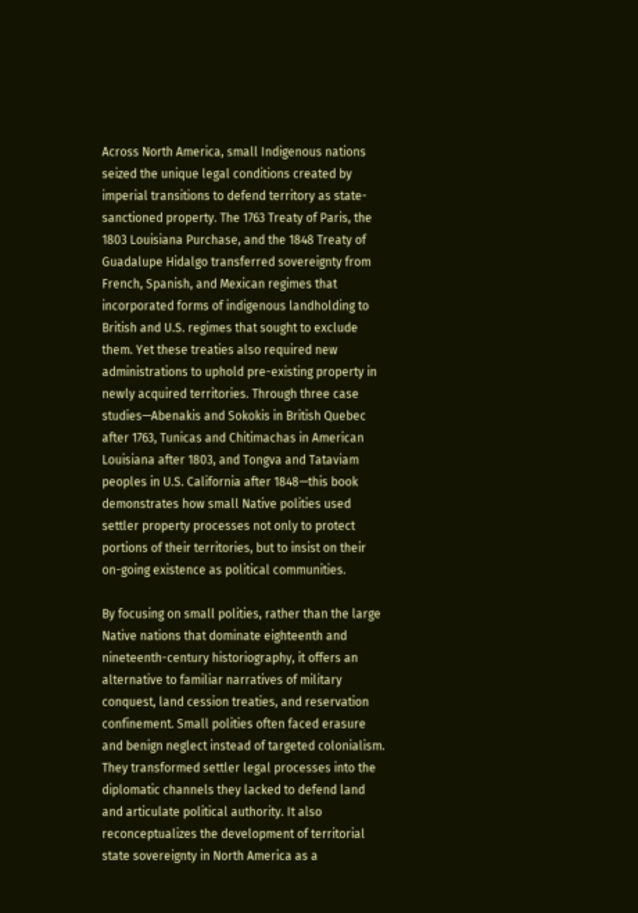Across North America, small Indigenous nations seized the unique legal conditions created by imperial transitions to defend territory as state-sanctioned property. The 1763 Treaty of Paris, the 1803 Louisiana Purchase, and the 1848 Treaty of Guadalupe Hidalgo transferred sovereignty from French, Spanish, and Mexican regimes that incorporated forms of indigenous landholding to British and U.S. regimes that sought to exclude them. Yet these treaties also required new administrations to uphold pre-existing property in newly acquired territories. Through three case studies—Abenakis and Sokokis in British Quebec after 1763, Tunicas and Chitimachas in American Louisiana after 1803, and Tongva and Tataviam peoples in U.S. California after 1848—this book demonstrates how small Native polities used settler property processes not only to protect portions of their territories, but to insist on their on-going existence as political communities.

By focusing on small polities, rather than the large Native nations that dominate eighteenth and nineteenth-century historiography, it offers an alternative to familiar narratives of military conquest, land cession treaties, and reservation confinement. Small polities often faced erasure and benign neglect instead of targeted colonialism. They transformed settler legal processes into the diplomatic channels they lacked to defend land and articulate political authority. It also reconceptualizes the development of territorial state sovereignty in North America as a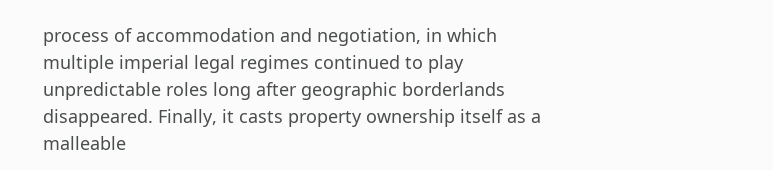process of accommodation and negotiation, in which multiple imperial legal regimes continued to play unpredictable roles long after geographic borderlands disappeared. Finally, it casts property ownership itself as a malleable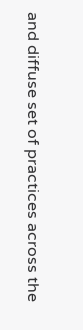and diffuse set of practices across the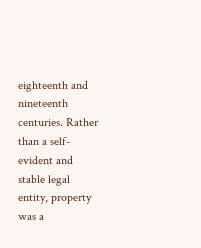eighteenth and nineteenth centuries. Rather than a self-evident and stable legal entity, property was a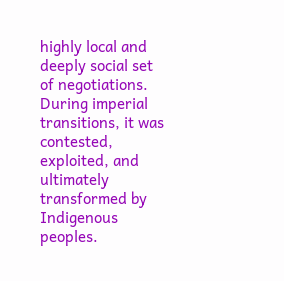highly local and deeply social set of negotiations. During imperial transitions, it was contested, exploited, and ultimately transformed by Indigenous peoples.